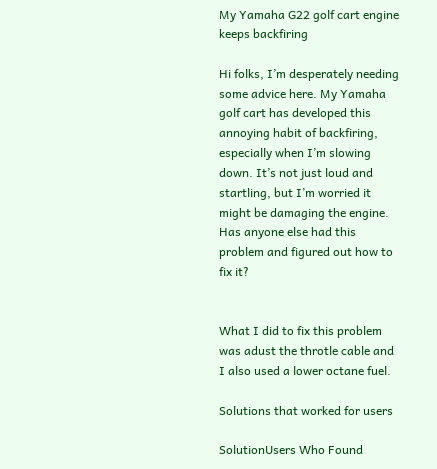My Yamaha G22 golf cart engine keeps backfiring

Hi folks, I’m desperately needing some advice here. My Yamaha golf cart has developed this annoying habit of backfiring, especially when I’m slowing down. It’s not just loud and startling, but I’m worried it might be damaging the engine. Has anyone else had this problem and figured out how to fix it?


What I did to fix this problem was adust the throtle cable and I also used a lower octane fuel.

Solutions that worked for users

SolutionUsers Who Found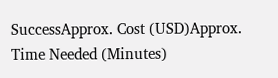SuccessApprox. Cost (USD)Approx. Time Needed (Minutes)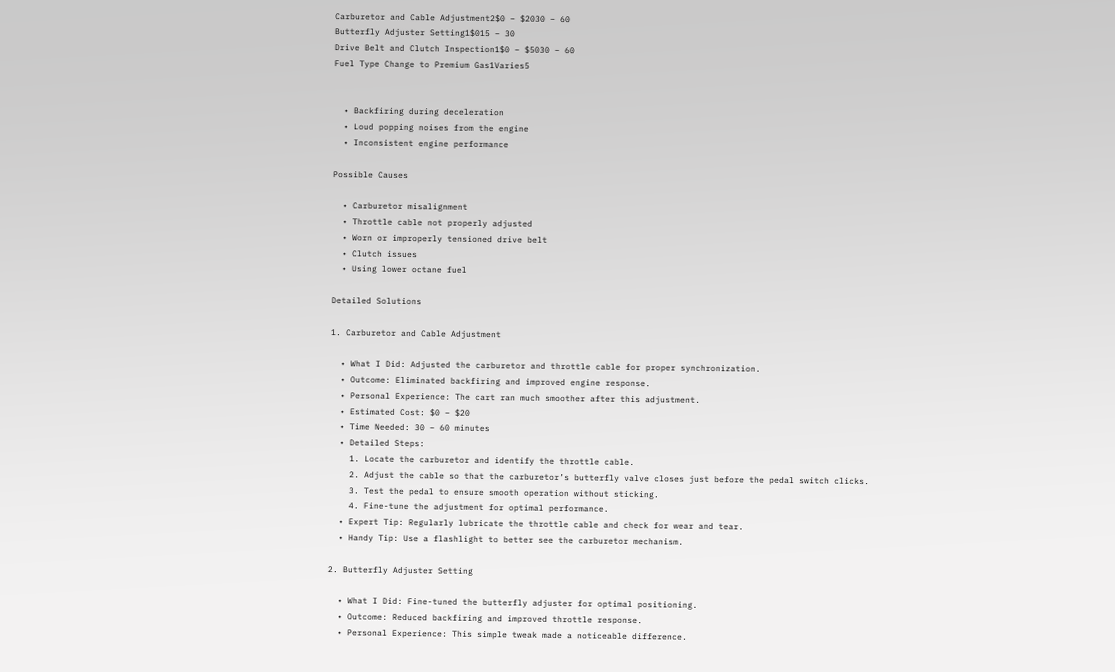Carburetor and Cable Adjustment2$0 – $2030 – 60
Butterfly Adjuster Setting1$015 – 30
Drive Belt and Clutch Inspection1$0 – $5030 – 60
Fuel Type Change to Premium Gas1Varies5


  • Backfiring during deceleration
  • Loud popping noises from the engine
  • Inconsistent engine performance

Possible Causes

  • Carburetor misalignment
  • Throttle cable not properly adjusted
  • Worn or improperly tensioned drive belt
  • Clutch issues
  • Using lower octane fuel

Detailed Solutions

1. Carburetor and Cable Adjustment

  • What I Did: Adjusted the carburetor and throttle cable for proper synchronization.
  • Outcome: Eliminated backfiring and improved engine response.
  • Personal Experience: The cart ran much smoother after this adjustment.
  • Estimated Cost: $0 – $20
  • Time Needed: 30 – 60 minutes
  • Detailed Steps:
    1. Locate the carburetor and identify the throttle cable.
    2. Adjust the cable so that the carburetor’s butterfly valve closes just before the pedal switch clicks.
    3. Test the pedal to ensure smooth operation without sticking.
    4. Fine-tune the adjustment for optimal performance.
  • Expert Tip: Regularly lubricate the throttle cable and check for wear and tear.
  • Handy Tip: Use a flashlight to better see the carburetor mechanism.

2. Butterfly Adjuster Setting

  • What I Did: Fine-tuned the butterfly adjuster for optimal positioning.
  • Outcome: Reduced backfiring and improved throttle response.
  • Personal Experience: This simple tweak made a noticeable difference.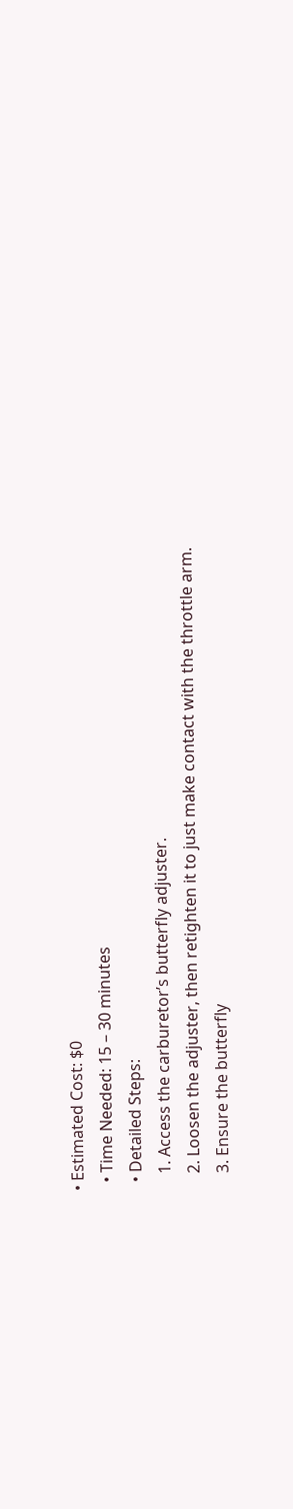• Estimated Cost: $0
  • Time Needed: 15 – 30 minutes
  • Detailed Steps:
    1. Access the carburetor’s butterfly adjuster.
    2. Loosen the adjuster, then retighten it to just make contact with the throttle arm.
    3. Ensure the butterfly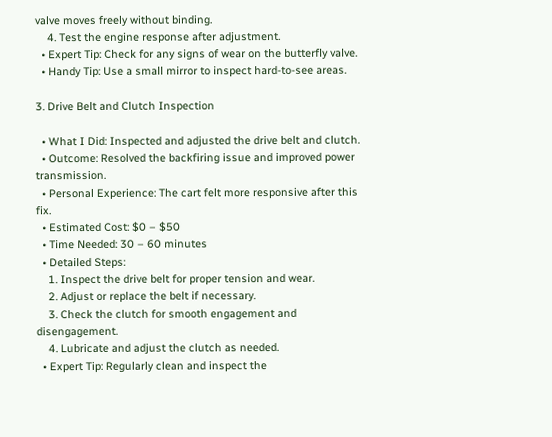valve moves freely without binding.
    4. Test the engine response after adjustment.
  • Expert Tip: Check for any signs of wear on the butterfly valve.
  • Handy Tip: Use a small mirror to inspect hard-to-see areas.

3. Drive Belt and Clutch Inspection

  • What I Did: Inspected and adjusted the drive belt and clutch.
  • Outcome: Resolved the backfiring issue and improved power transmission.
  • Personal Experience: The cart felt more responsive after this fix.
  • Estimated Cost: $0 – $50
  • Time Needed: 30 – 60 minutes
  • Detailed Steps:
    1. Inspect the drive belt for proper tension and wear.
    2. Adjust or replace the belt if necessary.
    3. Check the clutch for smooth engagement and disengagement.
    4. Lubricate and adjust the clutch as needed.
  • Expert Tip: Regularly clean and inspect the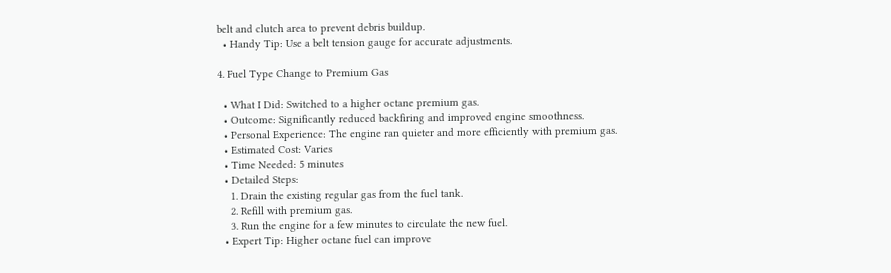belt and clutch area to prevent debris buildup.
  • Handy Tip: Use a belt tension gauge for accurate adjustments.

4. Fuel Type Change to Premium Gas

  • What I Did: Switched to a higher octane premium gas.
  • Outcome: Significantly reduced backfiring and improved engine smoothness.
  • Personal Experience: The engine ran quieter and more efficiently with premium gas.
  • Estimated Cost: Varies
  • Time Needed: 5 minutes
  • Detailed Steps:
    1. Drain the existing regular gas from the fuel tank.
    2. Refill with premium gas.
    3. Run the engine for a few minutes to circulate the new fuel.
  • Expert Tip: Higher octane fuel can improve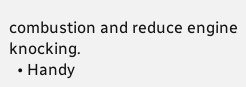combustion and reduce engine knocking.
  • Handy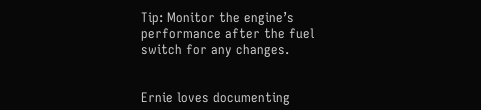Tip: Monitor the engine’s performance after the fuel switch for any changes.


Ernie loves documenting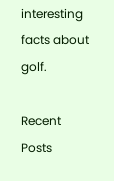interesting facts about golf.

Recent Posts